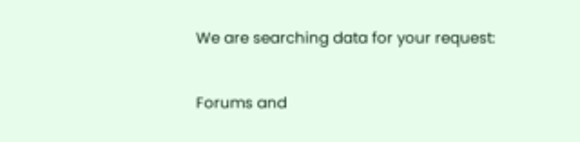We are searching data for your request:

Forums and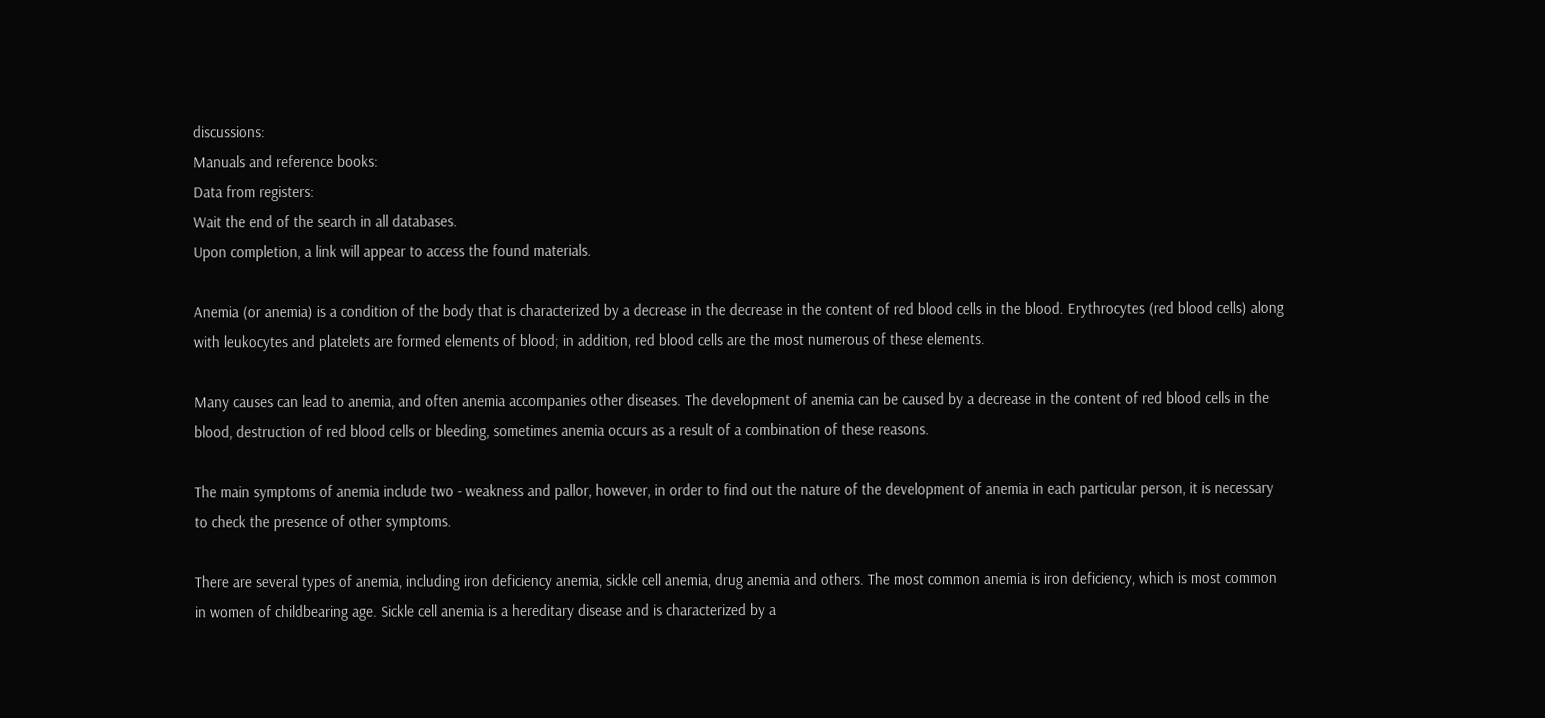discussions:
Manuals and reference books:
Data from registers:
Wait the end of the search in all databases.
Upon completion, a link will appear to access the found materials.

Anemia (or anemia) is a condition of the body that is characterized by a decrease in the decrease in the content of red blood cells in the blood. Erythrocytes (red blood cells) along with leukocytes and platelets are formed elements of blood; in addition, red blood cells are the most numerous of these elements.

Many causes can lead to anemia, and often anemia accompanies other diseases. The development of anemia can be caused by a decrease in the content of red blood cells in the blood, destruction of red blood cells or bleeding, sometimes anemia occurs as a result of a combination of these reasons.

The main symptoms of anemia include two - weakness and pallor, however, in order to find out the nature of the development of anemia in each particular person, it is necessary to check the presence of other symptoms.

There are several types of anemia, including iron deficiency anemia, sickle cell anemia, drug anemia and others. The most common anemia is iron deficiency, which is most common in women of childbearing age. Sickle cell anemia is a hereditary disease and is characterized by a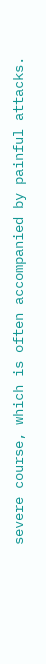severe course, which is often accompanied by painful attacks.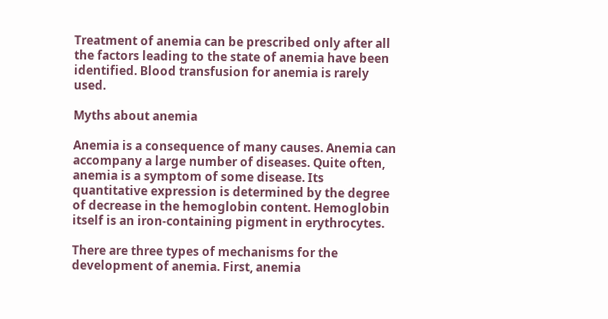Treatment of anemia can be prescribed only after all the factors leading to the state of anemia have been identified. Blood transfusion for anemia is rarely used.

Myths about anemia

Anemia is a consequence of many causes. Anemia can accompany a large number of diseases. Quite often, anemia is a symptom of some disease. Its quantitative expression is determined by the degree of decrease in the hemoglobin content. Hemoglobin itself is an iron-containing pigment in erythrocytes.

There are three types of mechanisms for the development of anemia. First, anemia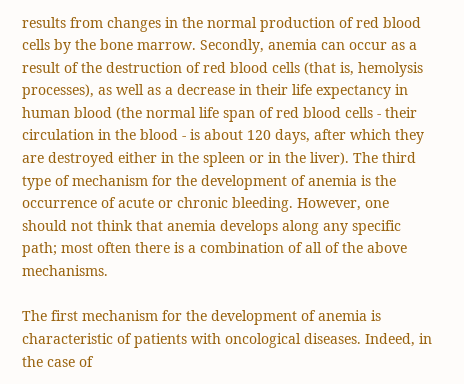results from changes in the normal production of red blood cells by the bone marrow. Secondly, anemia can occur as a result of the destruction of red blood cells (that is, hemolysis processes), as well as a decrease in their life expectancy in human blood (the normal life span of red blood cells - their circulation in the blood - is about 120 days, after which they are destroyed either in the spleen or in the liver). The third type of mechanism for the development of anemia is the occurrence of acute or chronic bleeding. However, one should not think that anemia develops along any specific path; most often there is a combination of all of the above mechanisms.

The first mechanism for the development of anemia is characteristic of patients with oncological diseases. Indeed, in the case of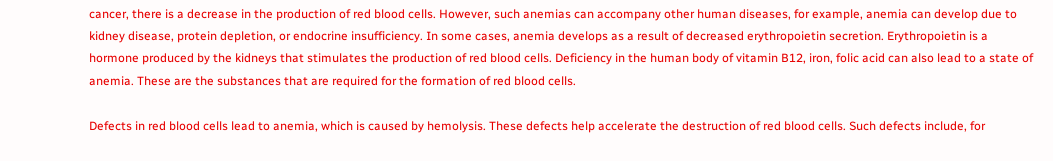cancer, there is a decrease in the production of red blood cells. However, such anemias can accompany other human diseases, for example, anemia can develop due to kidney disease, protein depletion, or endocrine insufficiency. In some cases, anemia develops as a result of decreased erythropoietin secretion. Erythropoietin is a hormone produced by the kidneys that stimulates the production of red blood cells. Deficiency in the human body of vitamin B12, iron, folic acid can also lead to a state of anemia. These are the substances that are required for the formation of red blood cells.

Defects in red blood cells lead to anemia, which is caused by hemolysis. These defects help accelerate the destruction of red blood cells. Such defects include, for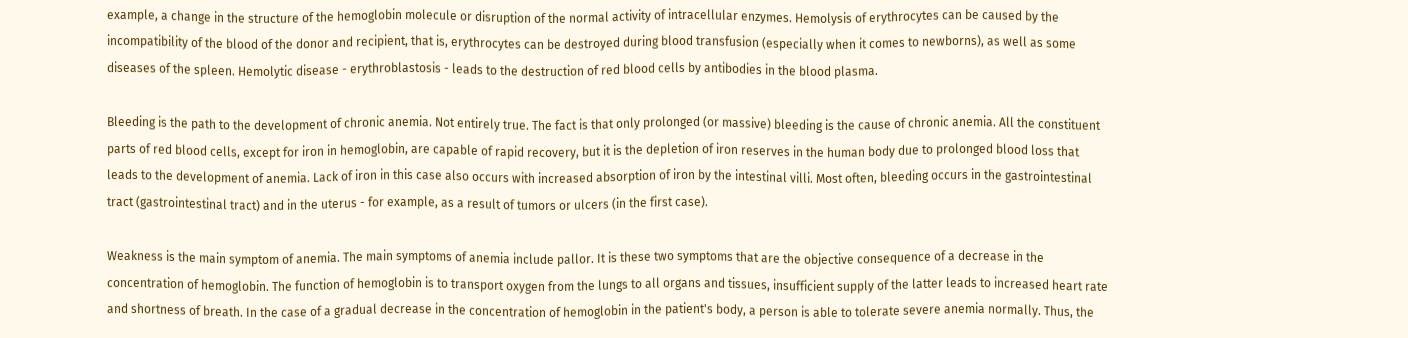example, a change in the structure of the hemoglobin molecule or disruption of the normal activity of intracellular enzymes. Hemolysis of erythrocytes can be caused by the incompatibility of the blood of the donor and recipient, that is, erythrocytes can be destroyed during blood transfusion (especially when it comes to newborns), as well as some diseases of the spleen. Hemolytic disease - erythroblastosis - leads to the destruction of red blood cells by antibodies in the blood plasma.

Bleeding is the path to the development of chronic anemia. Not entirely true. The fact is that only prolonged (or massive) bleeding is the cause of chronic anemia. All the constituent parts of red blood cells, except for iron in hemoglobin, are capable of rapid recovery, but it is the depletion of iron reserves in the human body due to prolonged blood loss that leads to the development of anemia. Lack of iron in this case also occurs with increased absorption of iron by the intestinal villi. Most often, bleeding occurs in the gastrointestinal tract (gastrointestinal tract) and in the uterus - for example, as a result of tumors or ulcers (in the first case).

Weakness is the main symptom of anemia. The main symptoms of anemia include pallor. It is these two symptoms that are the objective consequence of a decrease in the concentration of hemoglobin. The function of hemoglobin is to transport oxygen from the lungs to all organs and tissues, insufficient supply of the latter leads to increased heart rate and shortness of breath. In the case of a gradual decrease in the concentration of hemoglobin in the patient's body, a person is able to tolerate severe anemia normally. Thus, the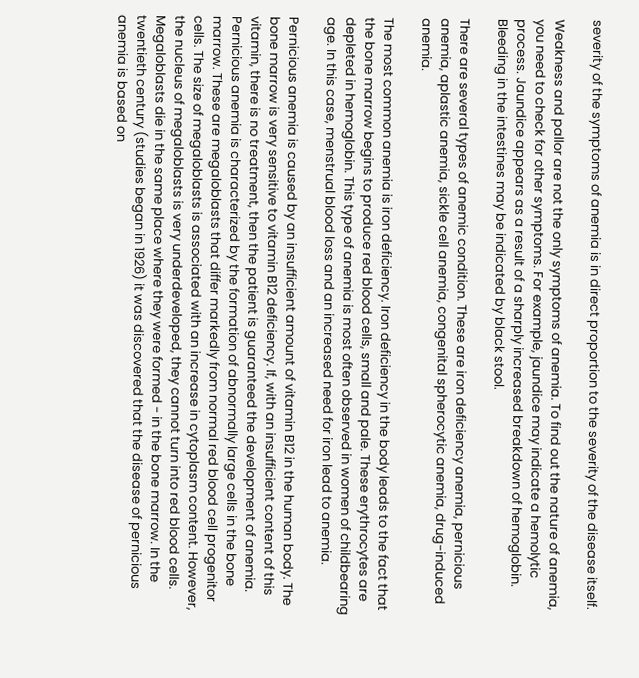severity of the symptoms of anemia is in direct proportion to the severity of the disease itself.

Weakness and pallor are not the only symptoms of anemia. To find out the nature of anemia, you need to check for other symptoms. For example, jaundice may indicate a hemolytic process. Jaundice appears as a result of a sharply increased breakdown of hemoglobin. Bleeding in the intestines may be indicated by black stool.

There are several types of anemic condition. These are iron deficiency anemia, pernicious anemia, aplastic anemia, sickle cell anemia, congenital spherocytic anemia, drug-induced anemia.

The most common anemia is iron deficiency. Iron deficiency in the body leads to the fact that the bone marrow begins to produce red blood cells, small and pale. These erythrocytes are depleted in hemoglobin. This type of anemia is most often observed in women of childbearing age. In this case, menstrual blood loss and an increased need for iron lead to anemia.

Pernicious anemia is caused by an insufficient amount of vitamin B12 in the human body. The bone marrow is very sensitive to vitamin B12 deficiency. If, with an insufficient content of this vitamin, there is no treatment, then the patient is guaranteed the development of anemia. Pernicious anemia is characterized by the formation of abnormally large cells in the bone marrow. These are megaloblasts that differ markedly from normal red blood cell progenitor cells. The size of megaloblasts is associated with an increase in cytoplasm content. However, the nucleus of megaloblasts is very underdeveloped, they cannot turn into red blood cells. Megaloblasts die in the same place where they were formed - in the bone marrow. In the twentieth century (studies began in 1926) it was discovered that the disease of pernicious anemia is based on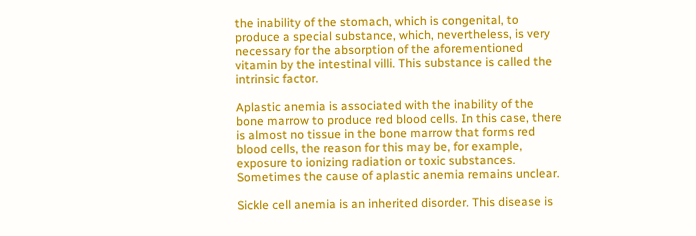the inability of the stomach, which is congenital, to produce a special substance, which, nevertheless, is very necessary for the absorption of the aforementioned vitamin by the intestinal villi. This substance is called the intrinsic factor.

Aplastic anemia is associated with the inability of the bone marrow to produce red blood cells. In this case, there is almost no tissue in the bone marrow that forms red blood cells, the reason for this may be, for example, exposure to ionizing radiation or toxic substances. Sometimes the cause of aplastic anemia remains unclear.

Sickle cell anemia is an inherited disorder. This disease is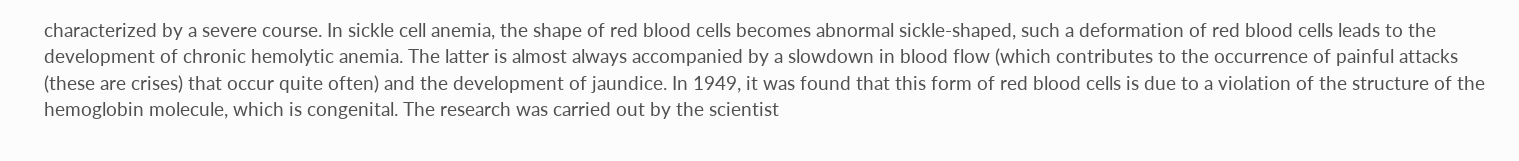characterized by a severe course. In sickle cell anemia, the shape of red blood cells becomes abnormal sickle-shaped, such a deformation of red blood cells leads to the development of chronic hemolytic anemia. The latter is almost always accompanied by a slowdown in blood flow (which contributes to the occurrence of painful attacks (these are crises) that occur quite often) and the development of jaundice. In 1949, it was found that this form of red blood cells is due to a violation of the structure of the hemoglobin molecule, which is congenital. The research was carried out by the scientist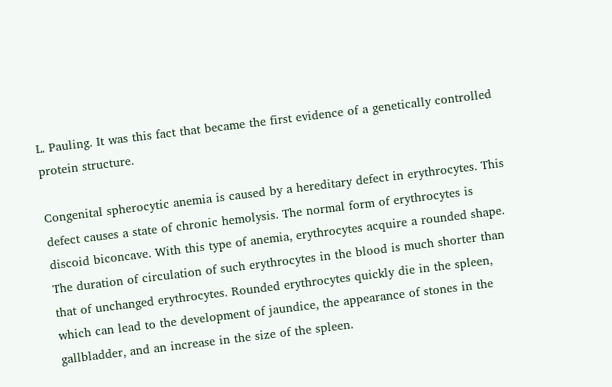L. Pauling. It was this fact that became the first evidence of a genetically controlled protein structure.

Congenital spherocytic anemia is caused by a hereditary defect in erythrocytes. This defect causes a state of chronic hemolysis. The normal form of erythrocytes is discoid biconcave. With this type of anemia, erythrocytes acquire a rounded shape. The duration of circulation of such erythrocytes in the blood is much shorter than that of unchanged erythrocytes. Rounded erythrocytes quickly die in the spleen, which can lead to the development of jaundice, the appearance of stones in the gallbladder, and an increase in the size of the spleen.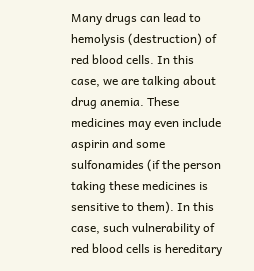Many drugs can lead to hemolysis (destruction) of red blood cells. In this case, we are talking about drug anemia. These medicines may even include aspirin and some sulfonamides (if the person taking these medicines is sensitive to them). In this case, such vulnerability of red blood cells is hereditary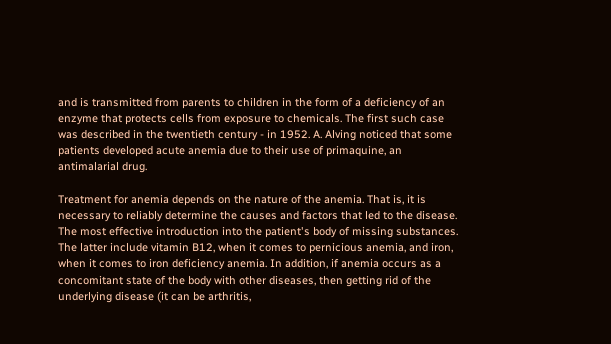and is transmitted from parents to children in the form of a deficiency of an enzyme that protects cells from exposure to chemicals. The first such case was described in the twentieth century - in 1952. A. Alving noticed that some patients developed acute anemia due to their use of primaquine, an antimalarial drug.

Treatment for anemia depends on the nature of the anemia. That is, it is necessary to reliably determine the causes and factors that led to the disease. The most effective introduction into the patient's body of missing substances. The latter include vitamin B12, when it comes to pernicious anemia, and iron, when it comes to iron deficiency anemia. In addition, if anemia occurs as a concomitant state of the body with other diseases, then getting rid of the underlying disease (it can be arthritis,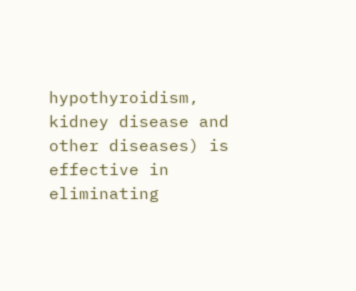hypothyroidism, kidney disease and other diseases) is effective in eliminating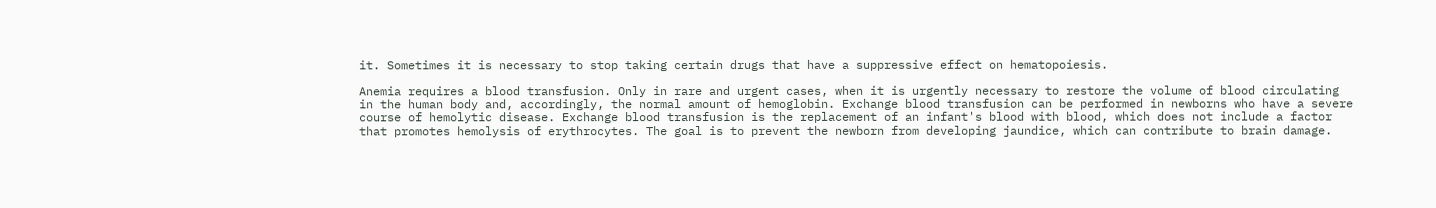it. Sometimes it is necessary to stop taking certain drugs that have a suppressive effect on hematopoiesis.

Anemia requires a blood transfusion. Only in rare and urgent cases, when it is urgently necessary to restore the volume of blood circulating in the human body and, accordingly, the normal amount of hemoglobin. Exchange blood transfusion can be performed in newborns who have a severe course of hemolytic disease. Exchange blood transfusion is the replacement of an infant's blood with blood, which does not include a factor that promotes hemolysis of erythrocytes. The goal is to prevent the newborn from developing jaundice, which can contribute to brain damage.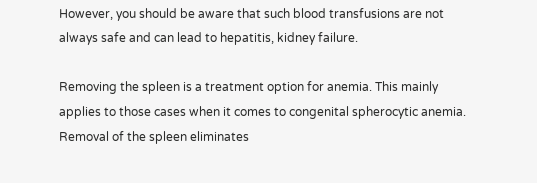However, you should be aware that such blood transfusions are not always safe and can lead to hepatitis, kidney failure.

Removing the spleen is a treatment option for anemia. This mainly applies to those cases when it comes to congenital spherocytic anemia. Removal of the spleen eliminates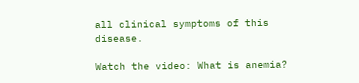all clinical symptoms of this disease.

Watch the video: What is anemia?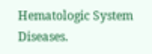Hematologic System Diseases.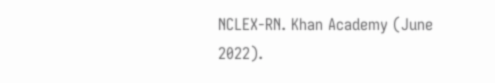NCLEX-RN. Khan Academy (June 2022).